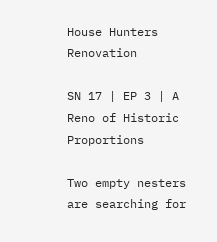House Hunters Renovation

SN 17 | EP 3 | A Reno of Historic Proportions

Two empty nesters are searching for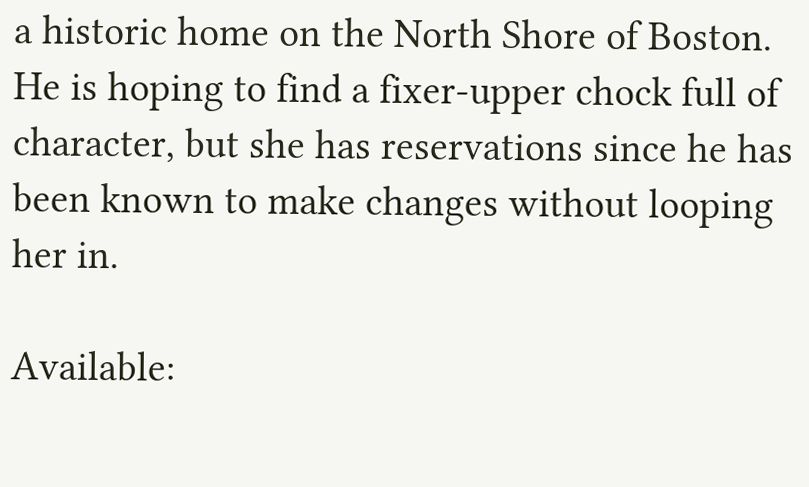a historic home on the North Shore of Boston. He is hoping to find a fixer-upper chock full of character, but she has reservations since he has been known to make changes without looping her in.

Available: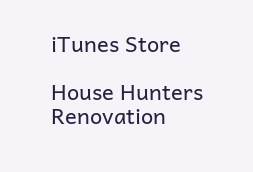iTunes Store

House Hunters Renovation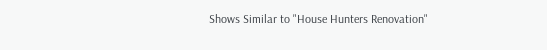Shows Similar to "House Hunters Renovation"